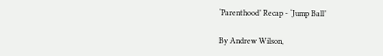‘Parenthood’ Recap - ‘Jump Ball’

By Andrew Wilson,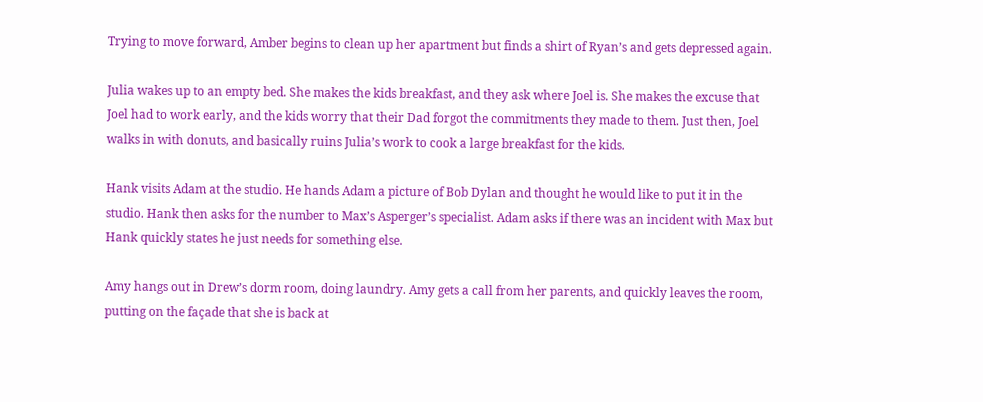Trying to move forward, Amber begins to clean up her apartment but finds a shirt of Ryan’s and gets depressed again.

Julia wakes up to an empty bed. She makes the kids breakfast, and they ask where Joel is. She makes the excuse that Joel had to work early, and the kids worry that their Dad forgot the commitments they made to them. Just then, Joel walks in with donuts, and basically ruins Julia’s work to cook a large breakfast for the kids.

Hank visits Adam at the studio. He hands Adam a picture of Bob Dylan and thought he would like to put it in the studio. Hank then asks for the number to Max’s Asperger’s specialist. Adam asks if there was an incident with Max but Hank quickly states he just needs for something else.

Amy hangs out in Drew’s dorm room, doing laundry. Amy gets a call from her parents, and quickly leaves the room, putting on the façade that she is back at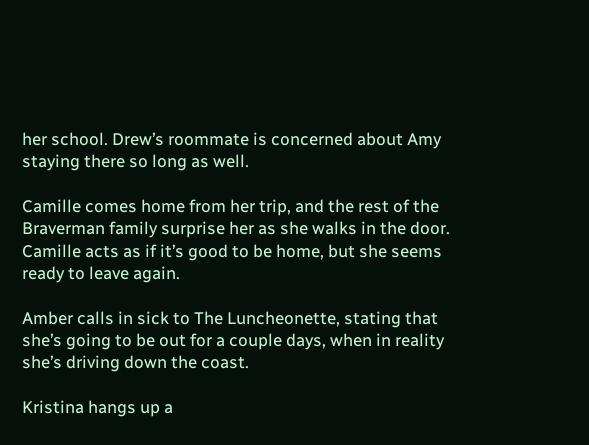her school. Drew’s roommate is concerned about Amy staying there so long as well.

Camille comes home from her trip, and the rest of the Braverman family surprise her as she walks in the door. Camille acts as if it’s good to be home, but she seems ready to leave again.

Amber calls in sick to The Luncheonette, stating that she’s going to be out for a couple days, when in reality she’s driving down the coast.

Kristina hangs up a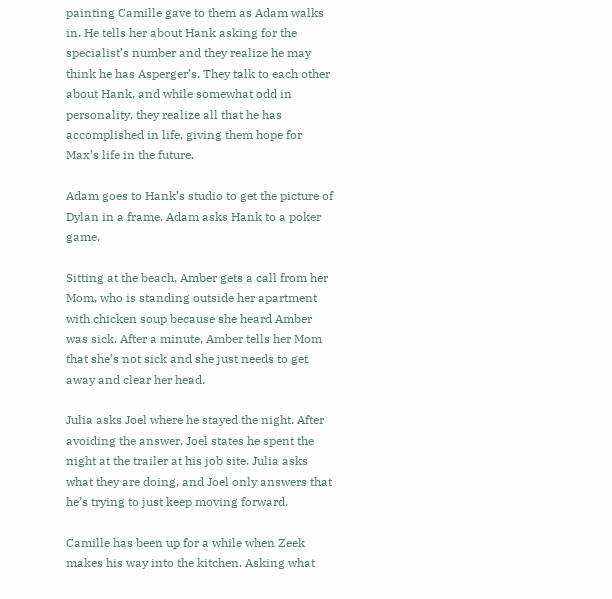painting Camille gave to them as Adam walks in. He tells her about Hank asking for the specialist’s number and they realize he may think he has Asperger’s. They talk to each other about Hank, and while somewhat odd in personality, they realize all that he has accomplished in life, giving them hope for Max’s life in the future.

Adam goes to Hank’s studio to get the picture of Dylan in a frame. Adam asks Hank to a poker game.

Sitting at the beach, Amber gets a call from her Mom, who is standing outside her apartment with chicken soup because she heard Amber was sick. After a minute, Amber tells her Mom that she’s not sick and she just needs to get away and clear her head.

Julia asks Joel where he stayed the night. After avoiding the answer, Joel states he spent the night at the trailer at his job site. Julia asks what they are doing, and Joel only answers that he’s trying to just keep moving forward.

Camille has been up for a while when Zeek makes his way into the kitchen. Asking what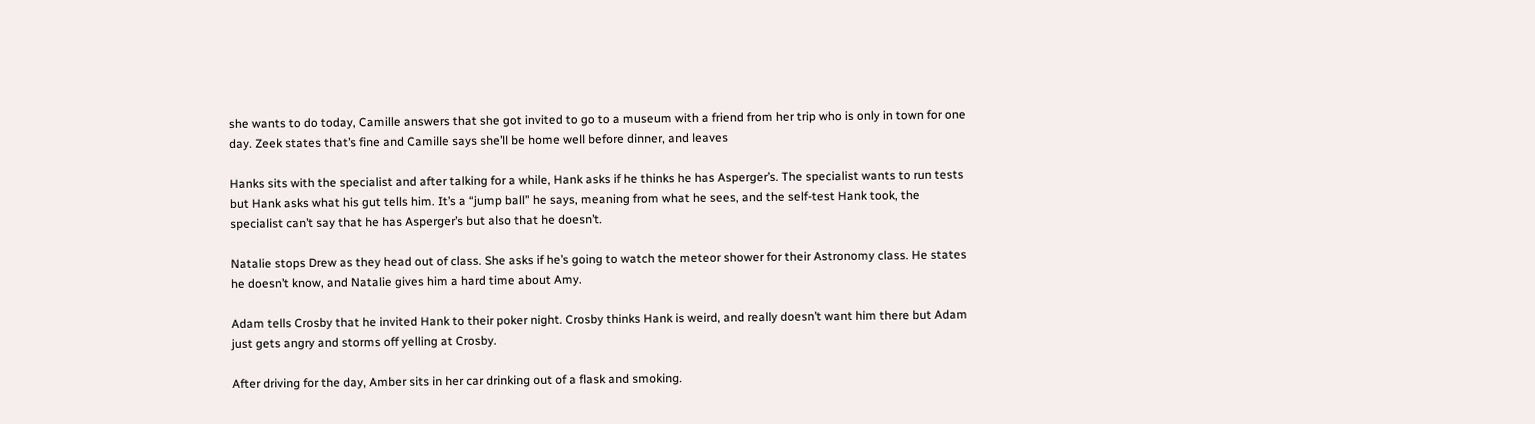she wants to do today, Camille answers that she got invited to go to a museum with a friend from her trip who is only in town for one day. Zeek states that’s fine and Camille says she’ll be home well before dinner, and leaves

Hanks sits with the specialist and after talking for a while, Hank asks if he thinks he has Asperger’s. The specialist wants to run tests but Hank asks what his gut tells him. It’s a “jump ball” he says, meaning from what he sees, and the self-test Hank took, the specialist can’t say that he has Asperger’s but also that he doesn’t.

Natalie stops Drew as they head out of class. She asks if he’s going to watch the meteor shower for their Astronomy class. He states he doesn’t know, and Natalie gives him a hard time about Amy.

Adam tells Crosby that he invited Hank to their poker night. Crosby thinks Hank is weird, and really doesn’t want him there but Adam just gets angry and storms off yelling at Crosby.

After driving for the day, Amber sits in her car drinking out of a flask and smoking.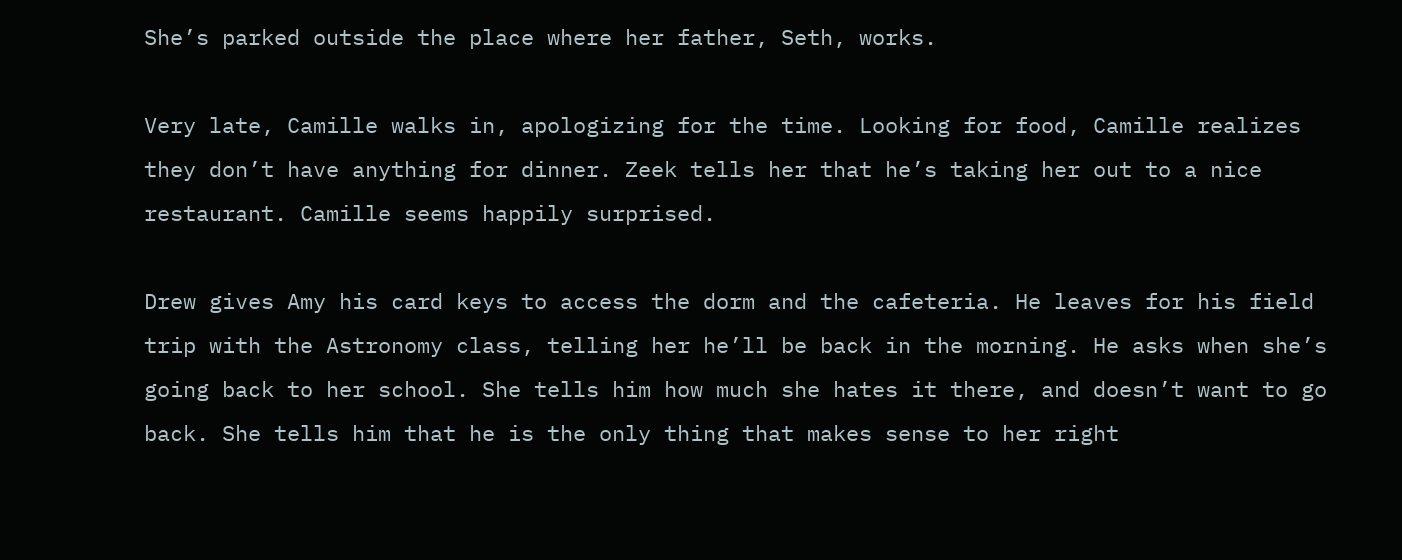She’s parked outside the place where her father, Seth, works.

Very late, Camille walks in, apologizing for the time. Looking for food, Camille realizes they don’t have anything for dinner. Zeek tells her that he’s taking her out to a nice restaurant. Camille seems happily surprised.

Drew gives Amy his card keys to access the dorm and the cafeteria. He leaves for his field trip with the Astronomy class, telling her he’ll be back in the morning. He asks when she’s going back to her school. She tells him how much she hates it there, and doesn’t want to go back. She tells him that he is the only thing that makes sense to her right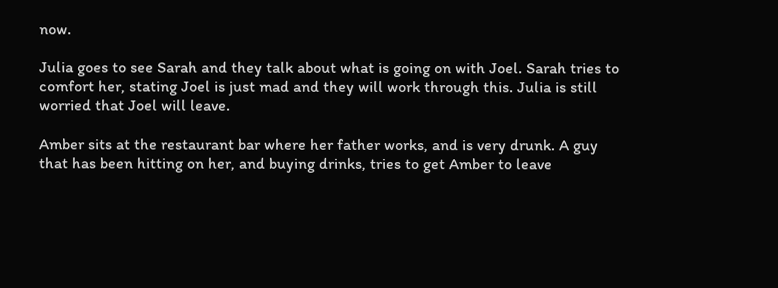now.

Julia goes to see Sarah and they talk about what is going on with Joel. Sarah tries to comfort her, stating Joel is just mad and they will work through this. Julia is still worried that Joel will leave.

Amber sits at the restaurant bar where her father works, and is very drunk. A guy that has been hitting on her, and buying drinks, tries to get Amber to leave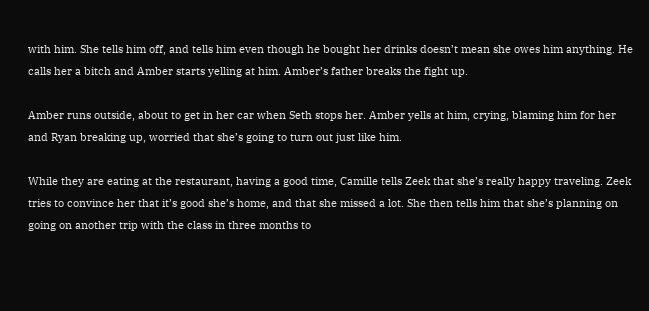with him. She tells him off, and tells him even though he bought her drinks doesn’t mean she owes him anything. He calls her a bitch and Amber starts yelling at him. Amber’s father breaks the fight up.

Amber runs outside, about to get in her car when Seth stops her. Amber yells at him, crying, blaming him for her and Ryan breaking up, worried that she’s going to turn out just like him.

While they are eating at the restaurant, having a good time, Camille tells Zeek that she’s really happy traveling. Zeek tries to convince her that it’s good she’s home, and that she missed a lot. She then tells him that she’s planning on going on another trip with the class in three months to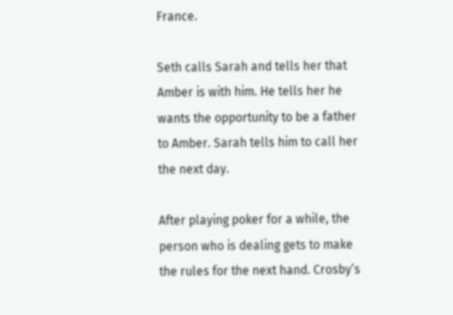France.

Seth calls Sarah and tells her that Amber is with him. He tells her he wants the opportunity to be a father to Amber. Sarah tells him to call her the next day.

After playing poker for a while, the person who is dealing gets to make the rules for the next hand. Crosby’s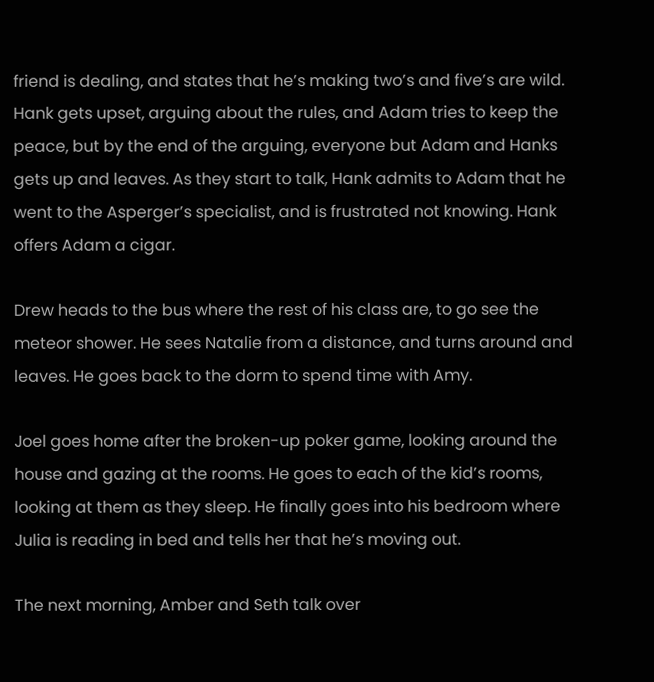friend is dealing, and states that he’s making two’s and five’s are wild. Hank gets upset, arguing about the rules, and Adam tries to keep the peace, but by the end of the arguing, everyone but Adam and Hanks gets up and leaves. As they start to talk, Hank admits to Adam that he went to the Asperger’s specialist, and is frustrated not knowing. Hank offers Adam a cigar.

Drew heads to the bus where the rest of his class are, to go see the meteor shower. He sees Natalie from a distance, and turns around and leaves. He goes back to the dorm to spend time with Amy.

Joel goes home after the broken-up poker game, looking around the house and gazing at the rooms. He goes to each of the kid’s rooms, looking at them as they sleep. He finally goes into his bedroom where Julia is reading in bed and tells her that he’s moving out.

The next morning, Amber and Seth talk over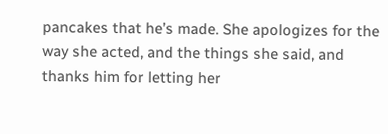pancakes that he’s made. She apologizes for the way she acted, and the things she said, and thanks him for letting her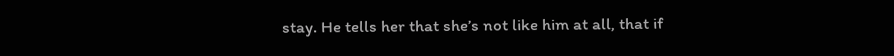stay. He tells her that she’s not like him at all, that if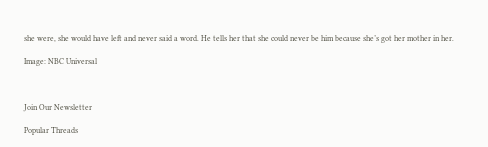she were, she would have left and never said a word. He tells her that she could never be him because she’s got her mother in her.

Image: NBC Universal



Join Our Newsletter

Popular Threads